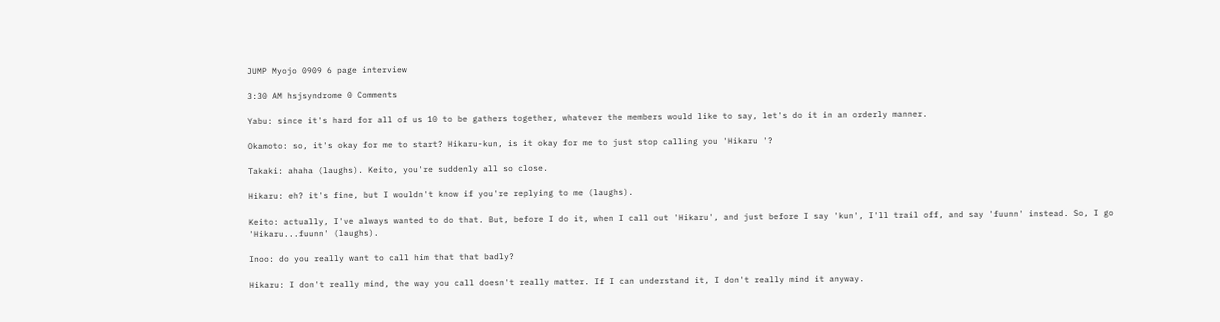JUMP Myojo 0909 6 page interview

3:30 AM hsjsyndrome 0 Comments

Yabu: since it's hard for all of us 10 to be gathers together, whatever the members would like to say, let's do it in an orderly manner.

Okamoto: so, it's okay for me to start? Hikaru-kun, is it okay for me to just stop calling you 'Hikaru '?

Takaki: ahaha (laughs). Keito, you're suddenly all so close.

Hikaru: eh? it's fine, but I wouldn't know if you're replying to me (laughs).

Keito: actually, I've always wanted to do that. But, before I do it, when I call out 'Hikaru', and just before I say 'kun', I'll trail off, and say 'fuunn' instead. So, I go 'Hikaru...fuunn' (laughs).

Inoo: do you really want to call him that that badly?

Hikaru: I don't really mind, the way you call doesn't really matter. If I can understand it, I don't really mind it anyway.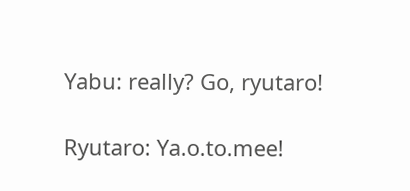Yabu: really? Go, ryutaro!

Ryutaro: Ya.o.to.mee!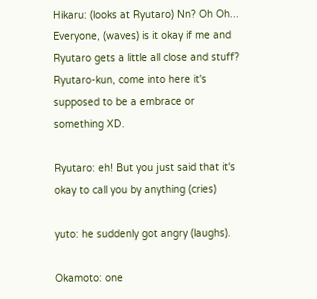Hikaru: (looks at Ryutaro) Nn? Oh Oh... Everyone, (waves) is it okay if me and Ryutaro gets a little all close and stuff? Ryutaro-kun, come into here it's supposed to be a embrace or something XD.

Ryutaro: eh! But you just said that it's okay to call you by anything (cries)

yuto: he suddenly got angry (laughs).

Okamoto: one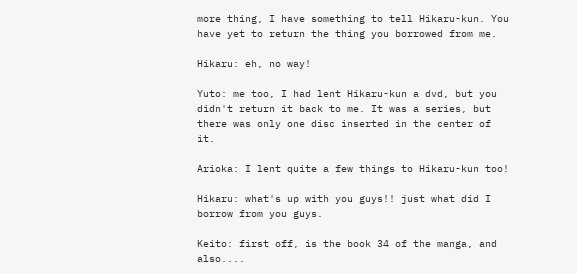more thing, I have something to tell Hikaru-kun. You have yet to return the thing you borrowed from me.

Hikaru: eh, no way!

Yuto: me too, I had lent Hikaru-kun a dvd, but you didn't return it back to me. It was a series, but there was only one disc inserted in the center of it.

Arioka: I lent quite a few things to Hikaru-kun too!

Hikaru: what's up with you guys!! just what did I borrow from you guys.

Keito: first off, is the book 34 of the manga, and also....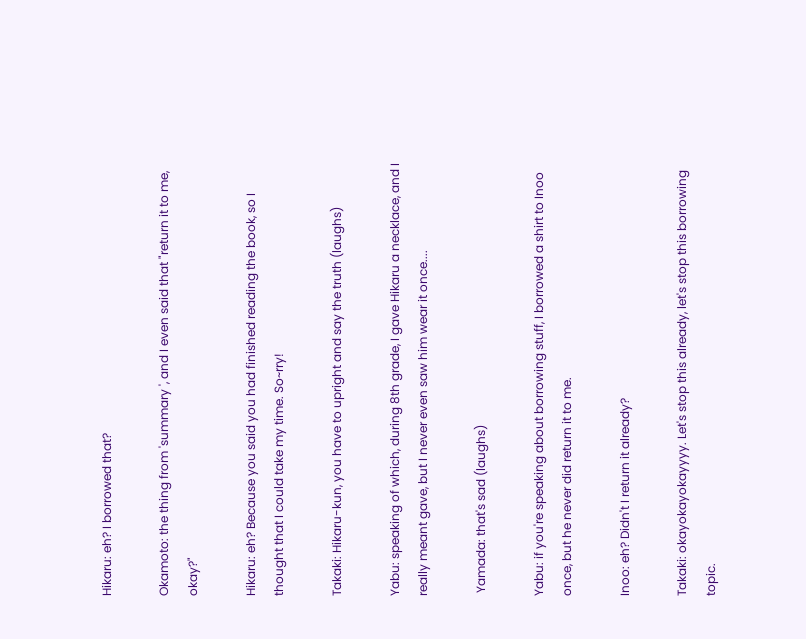Hikaru: eh? I borrowed that?

Okamoto: the thing from 'summary ', and I even said that "return it to me, okay?"

Hikaru: eh? Because you said you had finished reading the book, so I thought that I could take my time. So~rry!

Takaki: Hikaru-kun, you have to upright and say the truth (laughs)

Yabu: speaking of which, during 8th grade, I gave Hikaru a necklace, and I really meant gave, but I never even saw him wear it once....

 Yamada: that's sad (laughs)

Yabu: if you're speaking about borrowing stuff, I borrowed a shirt to Inoo once, but he never did return it to me.

Inoo: eh? Didn't I return it already?

Takaki: okayokayokayyyy. Let's stop this already, let's stop this borrowing topic.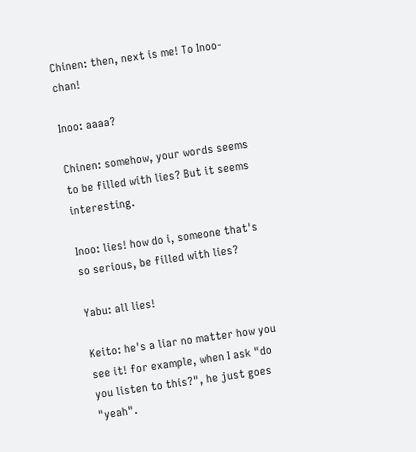Chinen: then, next is me! To Inoo-chan!

Inoo: aaaa?

Chinen: somehow, your words seems to be filled with lies? But it seems interesting.

Inoo: lies! how do i, someone that's so serious, be filled with lies?

Yabu: all lies!

Keito: he's a liar no matter how you see it! for example, when I ask "do you listen to this?", he just goes "yeah".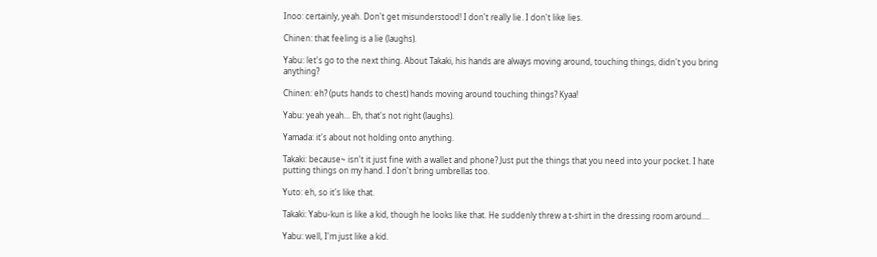Inoo: certainly, yeah. Don't get misunderstood! I don't really lie. I don't like lies.

Chinen: that feeling is a lie (laughs).

Yabu: let's go to the next thing. About Takaki, his hands are always moving around, touching things, didn't you bring anything?

Chinen: eh? (puts hands to chest) hands moving around touching things? Kyaa!

Yabu: yeah yeah... Eh, that's not right (laughs).

Yamada: it's about not holding onto anything.

Takaki: because~ isn't it just fine with a wallet and phone? Just put the things that you need into your pocket. I hate putting things on my hand. I don't bring umbrellas too.

Yuto: eh, so it's like that.

Takaki: Yabu-kun is like a kid, though he looks like that. He suddenly threw a t-shirt in the dressing room around....

Yabu: well, I'm just like a kid.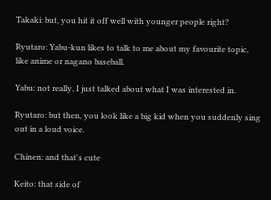Takaki: but, you hit it off well with younger people right?

Ryutaro: Yabu-kun likes to talk to me about my favourite topic, like anime or nagano baseball.

Yabu: not really, I just talked about what I was interested in.

Ryutaro: but then, you look like a big kid when you suddenly sing out in a loud voice.

Chinen: and that's cute

Keito: that side of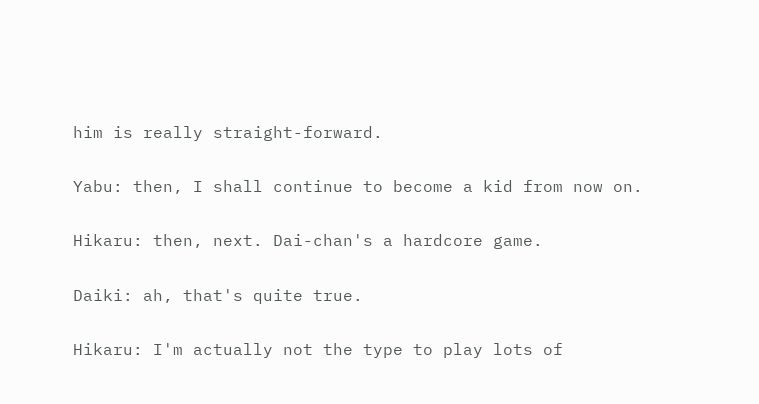him is really straight-forward.

Yabu: then, I shall continue to become a kid from now on.

Hikaru: then, next. Dai-chan's a hardcore game.

Daiki: ah, that's quite true.

Hikaru: I'm actually not the type to play lots of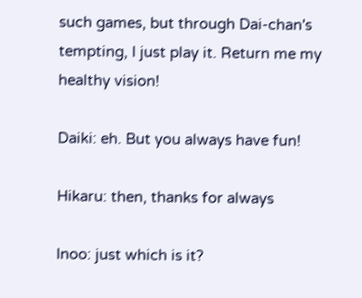such games, but through Dai-chan's tempting, I just play it. Return me my healthy vision!

Daiki: eh. But you always have fun!

Hikaru: then, thanks for always

Inoo: just which is it?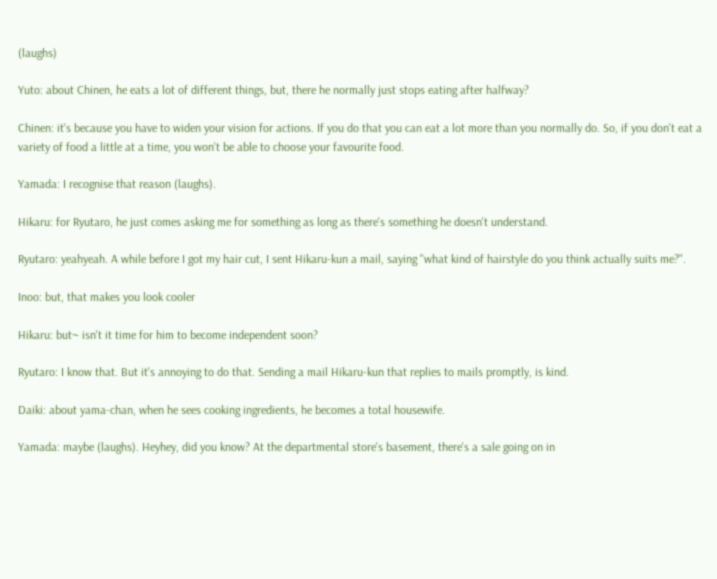(laughs)

Yuto: about Chinen, he eats a lot of different things, but, there he normally just stops eating after halfway?

Chinen: it's because you have to widen your vision for actions. If you do that you can eat a lot more than you normally do. So, if you don't eat a variety of food a little at a time, you won't be able to choose your favourite food.

Yamada: I recognise that reason (laughs).

Hikaru: for Ryutaro, he just comes asking me for something as long as there's something he doesn't understand.

Ryutaro: yeahyeah. A while before I got my hair cut, I sent Hikaru-kun a mail, saying "what kind of hairstyle do you think actually suits me?".

Inoo: but, that makes you look cooler

Hikaru: but~ isn't it time for him to become independent soon?

Ryutaro: I know that. But it's annoying to do that. Sending a mail Hikaru-kun that replies to mails promptly, is kind.

Daiki: about yama-chan, when he sees cooking ingredients, he becomes a total housewife.

Yamada: maybe (laughs). Heyhey, did you know? At the departmental store's basement, there's a sale going on in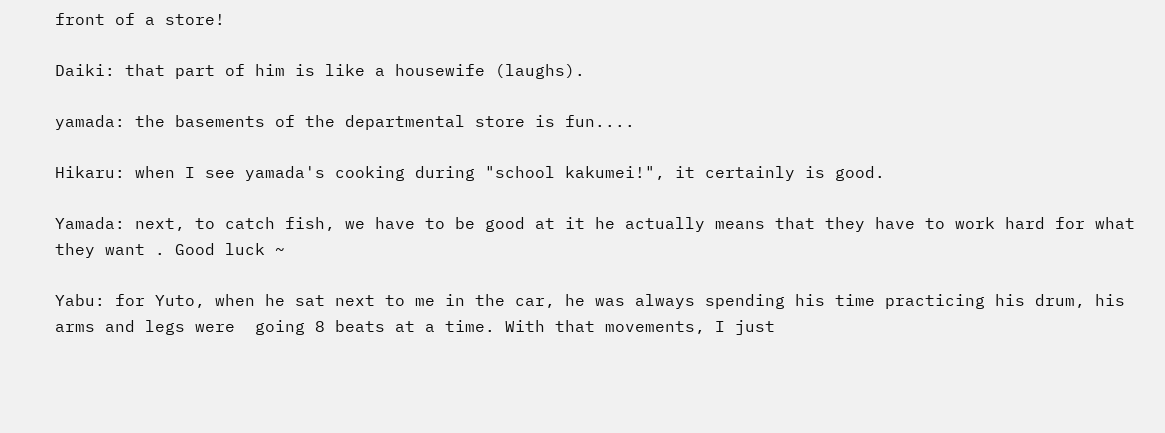front of a store!

Daiki: that part of him is like a housewife (laughs).

yamada: the basements of the departmental store is fun....

Hikaru: when I see yamada's cooking during "school kakumei!", it certainly is good.

Yamada: next, to catch fish, we have to be good at it he actually means that they have to work hard for what they want . Good luck ~

Yabu: for Yuto, when he sat next to me in the car, he was always spending his time practicing his drum, his arms and legs were  going 8 beats at a time. With that movements, I just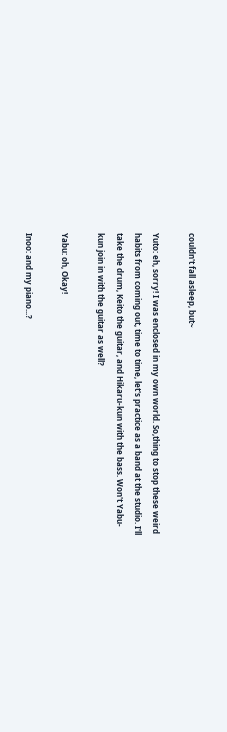couldn't fall asleep, but~

Yuto: eh, sorry! I was enclosed in my own world. So,thing to stop these weird habits from coming out, time to time, let's practice as a band at the studio. I'll take the drum, Keito the guitar, and Hikaru-kun with the bass. Won't Yabu-kun join in with the guitar as well?

Yabu: oh, Okay!

Inoo: and my piano...?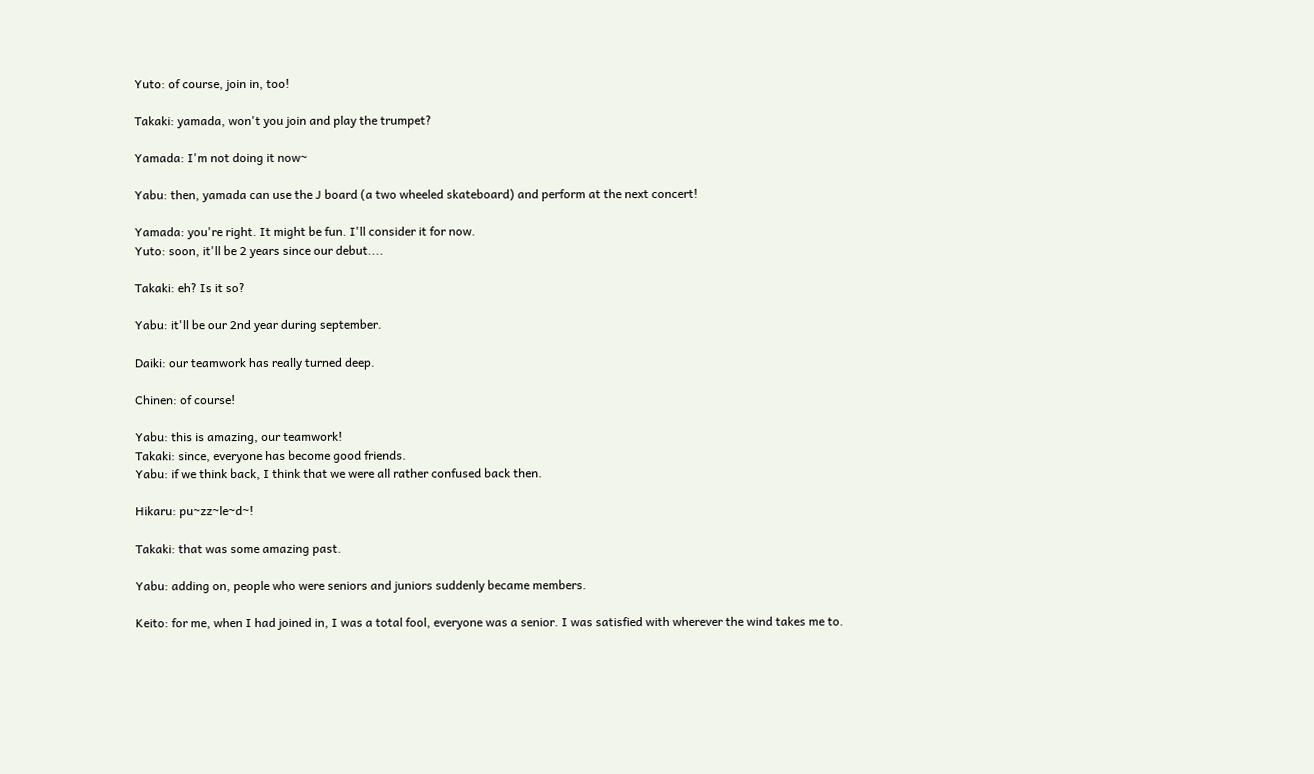Yuto: of course, join in, too!

Takaki: yamada, won't you join and play the trumpet?

Yamada: I'm not doing it now~

Yabu: then, yamada can use the J board (a two wheeled skateboard) and perform at the next concert!

Yamada: you're right. It might be fun. I'll consider it for now.
Yuto: soon, it'll be 2 years since our debut....

Takaki: eh? Is it so?

Yabu: it'll be our 2nd year during september.

Daiki: our teamwork has really turned deep.

Chinen: of course!

Yabu: this is amazing, our teamwork!
Takaki: since, everyone has become good friends.
Yabu: if we think back, I think that we were all rather confused back then.

Hikaru: pu~zz~le~d~!

Takaki: that was some amazing past.

Yabu: adding on, people who were seniors and juniors suddenly became members.

Keito: for me, when I had joined in, I was a total fool, everyone was a senior. I was satisfied with wherever the wind takes me to.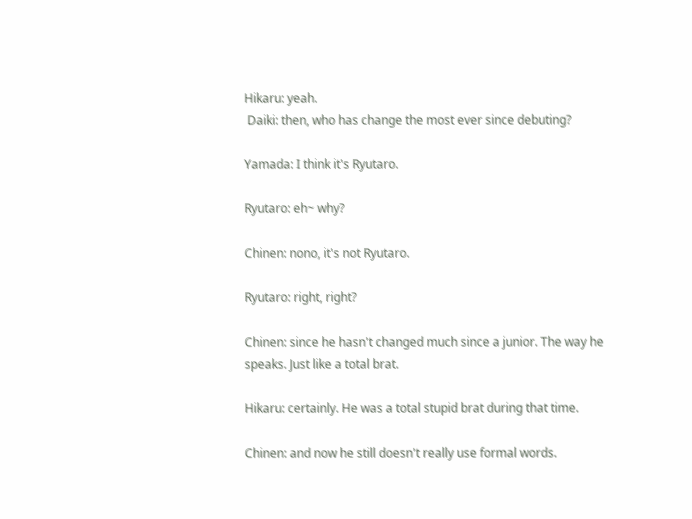Hikaru: yeah.
 Daiki: then, who has change the most ever since debuting?

Yamada: I think it's Ryutaro.

Ryutaro: eh~ why?

Chinen: nono, it's not Ryutaro.

Ryutaro: right, right?

Chinen: since he hasn't changed much since a junior. The way he speaks. Just like a total brat.

Hikaru: certainly. He was a total stupid brat during that time.

Chinen: and now he still doesn't really use formal words.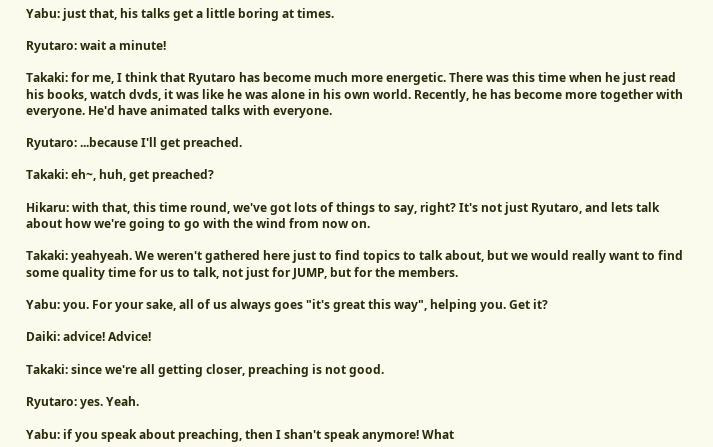Yabu: just that, his talks get a little boring at times.

Ryutaro: wait a minute!

Takaki: for me, I think that Ryutaro has become much more energetic. There was this time when he just read his books, watch dvds, it was like he was alone in his own world. Recently, he has become more together with everyone. He'd have animated talks with everyone.

Ryutaro: ...because I'll get preached.

Takaki: eh~, huh, get preached?

Hikaru: with that, this time round, we've got lots of things to say, right? It's not just Ryutaro, and lets talk about how we're going to go with the wind from now on.

Takaki: yeahyeah. We weren't gathered here just to find topics to talk about, but we would really want to find some quality time for us to talk, not just for JUMP, but for the members.

Yabu: you. For your sake, all of us always goes "it's great this way", helping you. Get it?

Daiki: advice! Advice!

Takaki: since we're all getting closer, preaching is not good.

Ryutaro: yes. Yeah.

Yabu: if you speak about preaching, then I shan't speak anymore! What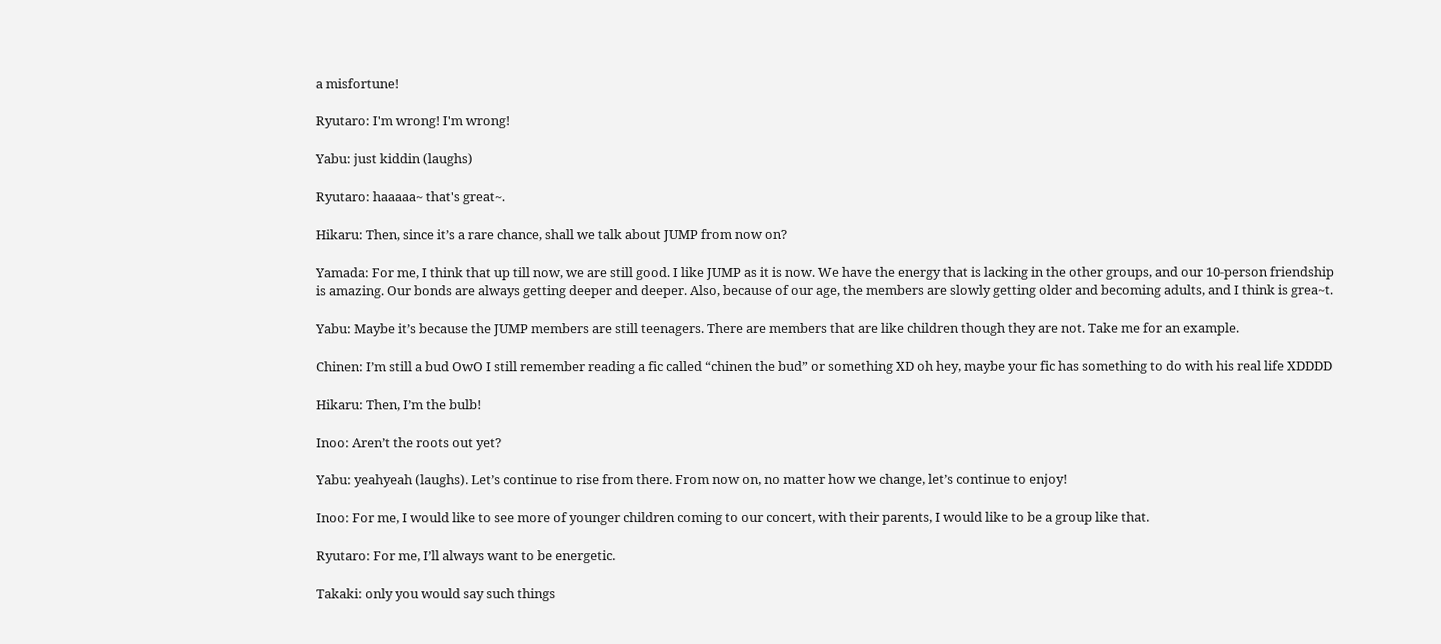a misfortune!

Ryutaro: I'm wrong! I'm wrong!

Yabu: just kiddin (laughs)

Ryutaro: haaaaa~ that's great~.

Hikaru: Then, since it’s a rare chance, shall we talk about JUMP from now on?

Yamada: For me, I think that up till now, we are still good. I like JUMP as it is now. We have the energy that is lacking in the other groups, and our 10-person friendship is amazing. Our bonds are always getting deeper and deeper. Also, because of our age, the members are slowly getting older and becoming adults, and I think is grea~t.

Yabu: Maybe it’s because the JUMP members are still teenagers. There are members that are like children though they are not. Take me for an example.

Chinen: I’m still a bud OwO I still remember reading a fic called “chinen the bud” or something XD oh hey, maybe your fic has something to do with his real life XDDDD

Hikaru: Then, I’m the bulb!

Inoo: Aren’t the roots out yet?

Yabu: yeahyeah (laughs). Let’s continue to rise from there. From now on, no matter how we change, let’s continue to enjoy!

Inoo: For me, I would like to see more of younger children coming to our concert, with their parents, I would like to be a group like that.

Ryutaro: For me, I’ll always want to be energetic.

Takaki: only you would say such things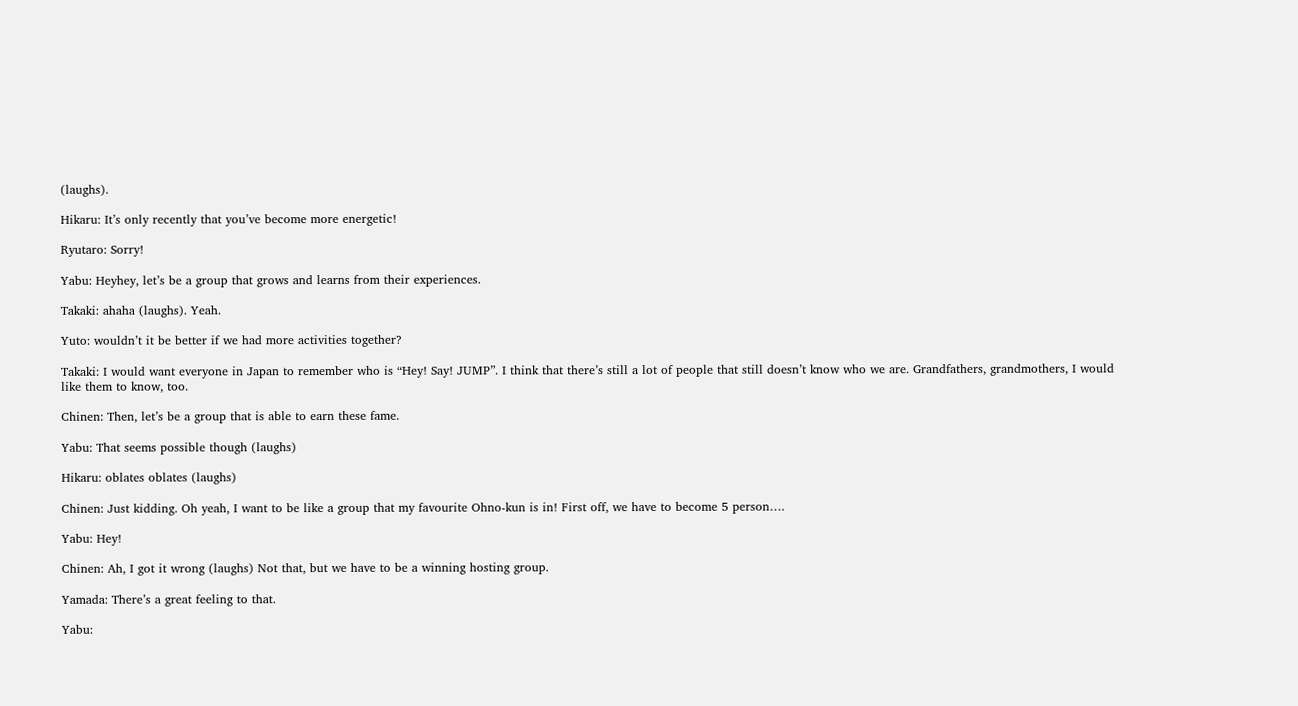(laughs).

Hikaru: It’s only recently that you’ve become more energetic!

Ryutaro: Sorry!

Yabu: Heyhey, let’s be a group that grows and learns from their experiences.

Takaki: ahaha (laughs). Yeah.

Yuto: wouldn’t it be better if we had more activities together?

Takaki: I would want everyone in Japan to remember who is “Hey! Say! JUMP”. I think that there’s still a lot of people that still doesn’t know who we are. Grandfathers, grandmothers, I would like them to know, too.

Chinen: Then, let’s be a group that is able to earn these fame.

Yabu: That seems possible though (laughs)

Hikaru: oblates oblates (laughs)

Chinen: Just kidding. Oh yeah, I want to be like a group that my favourite Ohno-kun is in! First off, we have to become 5 person….

Yabu: Hey!

Chinen: Ah, I got it wrong (laughs) Not that, but we have to be a winning hosting group.

Yamada: There’s a great feeling to that.

Yabu: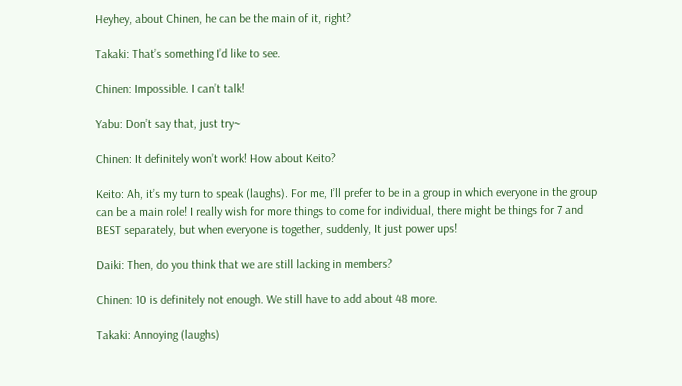Heyhey, about Chinen, he can be the main of it, right?

Takaki: That’s something I’d like to see.

Chinen: Impossible. I can’t talk!

Yabu: Don’t say that, just try~

Chinen: It definitely won’t work! How about Keito?

Keito: Ah, it’s my turn to speak (laughs). For me, I’ll prefer to be in a group in which everyone in the group can be a main role! I really wish for more things to come for individual, there might be things for 7 and BEST separately, but when everyone is together, suddenly, It just power ups!

Daiki: Then, do you think that we are still lacking in members?

Chinen: 10 is definitely not enough. We still have to add about 48 more.

Takaki: Annoying (laughs)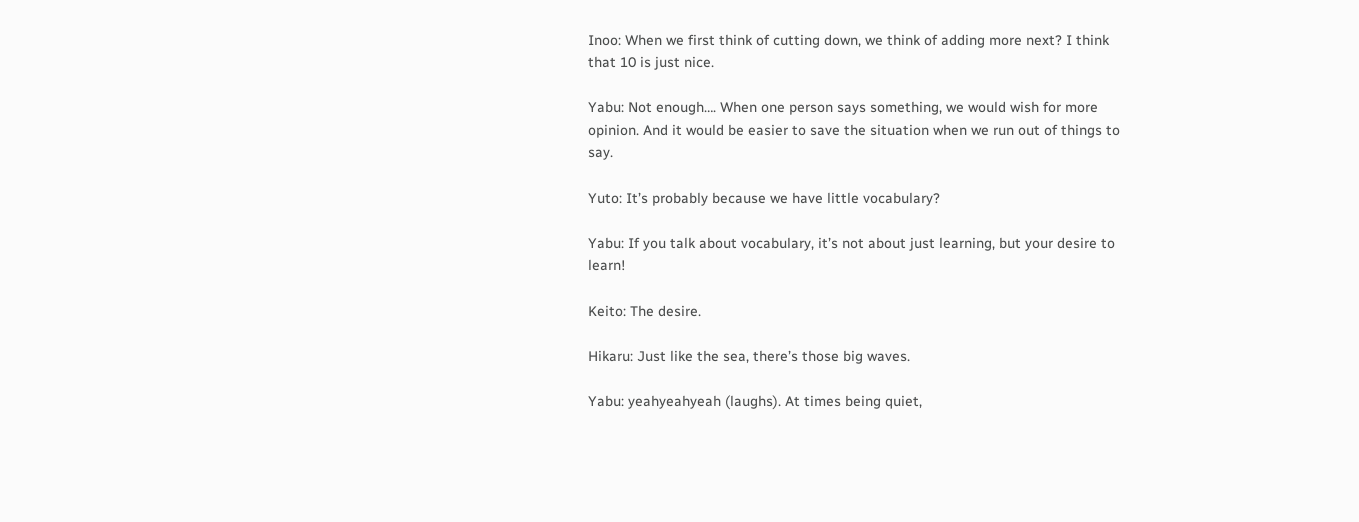Inoo: When we first think of cutting down, we think of adding more next? I think that 10 is just nice.

Yabu: Not enough…. When one person says something, we would wish for more opinion. And it would be easier to save the situation when we run out of things to say.

Yuto: It’s probably because we have little vocabulary?

Yabu: If you talk about vocabulary, it’s not about just learning, but your desire to learn!

Keito: The desire.

Hikaru: Just like the sea, there’s those big waves.

Yabu: yeahyeahyeah (laughs). At times being quiet,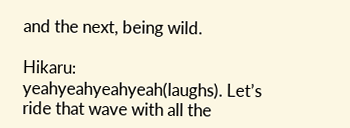and the next, being wild.

Hikaru: yeahyeahyeahyeah(laughs). Let’s ride that wave with all the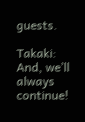guests.

Takaki: And, we’ll always continue!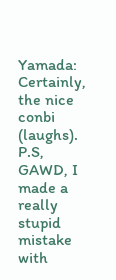Yamada: Certainly, the nice conbi (laughs). P.S, GAWD, I made a really stupid mistake with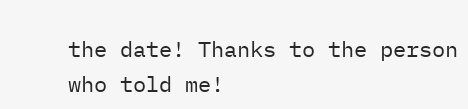the date! Thanks to the person who told me!